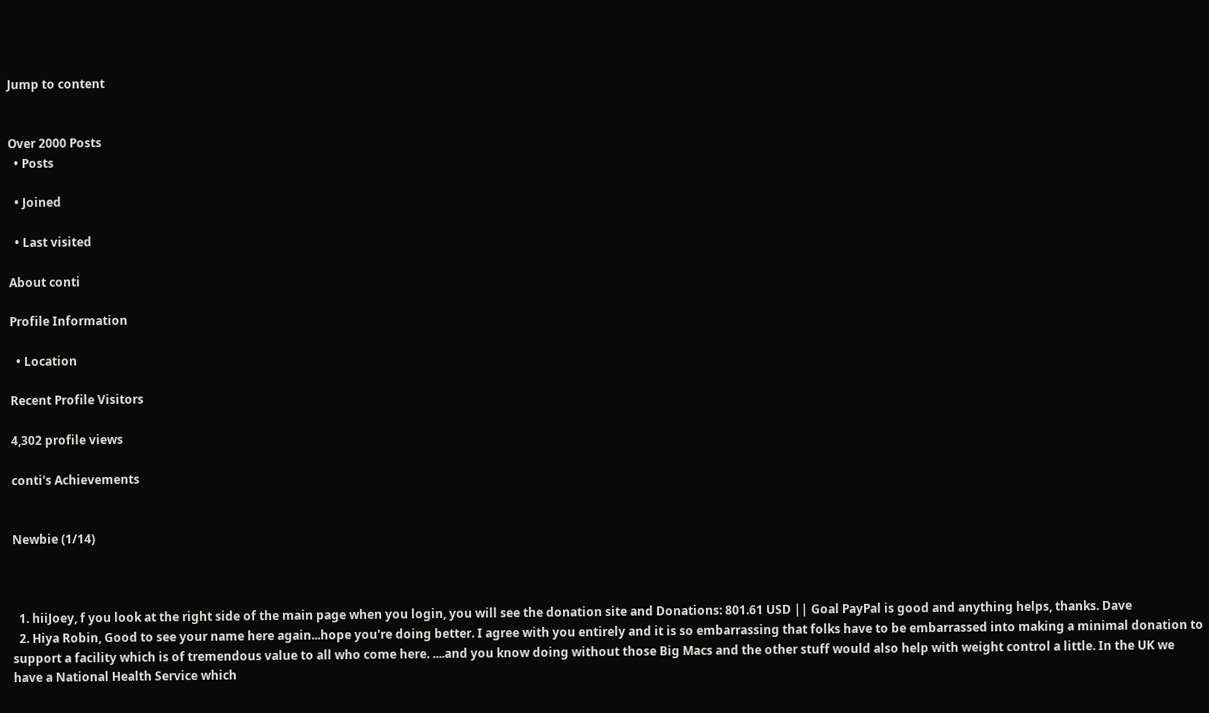Jump to content


Over 2000 Posts
  • Posts

  • Joined

  • Last visited

About conti

Profile Information

  • Location

Recent Profile Visitors

4,302 profile views

conti's Achievements


Newbie (1/14)



  1. hiiJoey, f you look at the right side of the main page when you login, you will see the donation site and Donations: 801.61 USD || Goal PayPal is good and anything helps, thanks. Dave
  2. Hiya Robin, Good to see your name here again...hope you're doing better. I agree with you entirely and it is so embarrassing that folks have to be embarrassed into making a minimal donation to support a facility which is of tremendous value to all who come here. ....and you know doing without those Big Macs and the other stuff would also help with weight control a little. In the UK we have a National Health Service which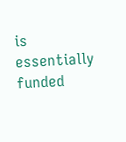is essentially funded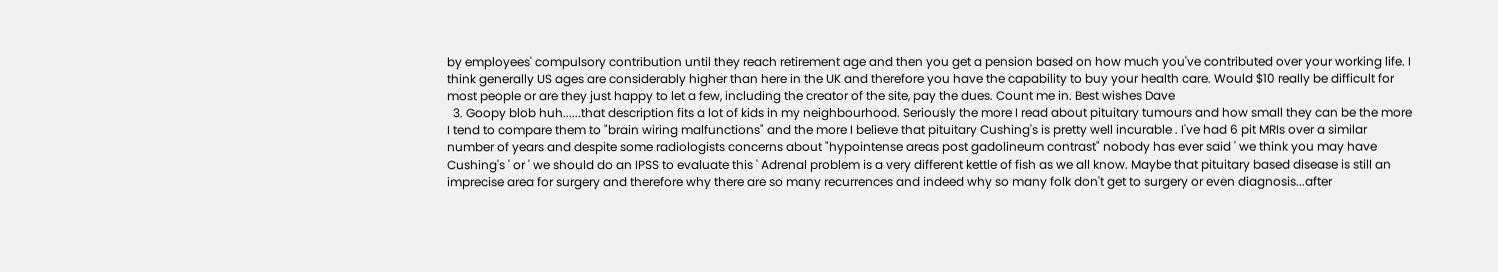by employees' compulsory contribution until they reach retirement age and then you get a pension based on how much you've contributed over your working life. I think generally US ages are considerably higher than here in the UK and therefore you have the capability to buy your health care. Would $10 really be difficult for most people or are they just happy to let a few, including the creator of the site, pay the dues. Count me in. Best wishes Dave
  3. Goopy blob huh......that description fits a lot of kids in my neighbourhood. Seriously the more I read about pituitary tumours and how small they can be the more I tend to compare them to "brain wiring malfunctions" and the more I believe that pituitary Cushing's is pretty well incurable . I've had 6 pit MRIs over a similar number of years and despite some radiologists concerns about "hypointense areas post gadolineum contrast" nobody has ever said ' we think you may have Cushing's ' or ' we should do an IPSS to evaluate this ' Adrenal problem is a very different kettle of fish as we all know. Maybe that pituitary based disease is still an imprecise area for surgery and therefore why there are so many recurrences and indeed why so many folk don't get to surgery or even diagnosis...after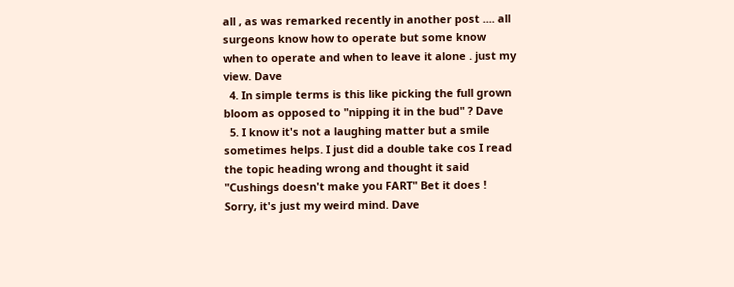all , as was remarked recently in another post .... all surgeons know how to operate but some know when to operate and when to leave it alone . just my view. Dave
  4. In simple terms is this like picking the full grown bloom as opposed to "nipping it in the bud" ? Dave
  5. I know it's not a laughing matter but a smile sometimes helps. I just did a double take cos I read the topic heading wrong and thought it said "Cushings doesn't make you FART" Bet it does ! Sorry, it's just my weird mind. Dave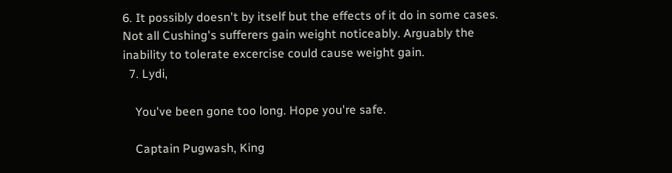6. It possibly doesn't by itself but the effects of it do in some cases. Not all Cushing's sufferers gain weight noticeably. Arguably the inability to tolerate excercise could cause weight gain.
  7. Lydi,

    You've been gone too long. Hope you're safe.

    Captain Pugwash, King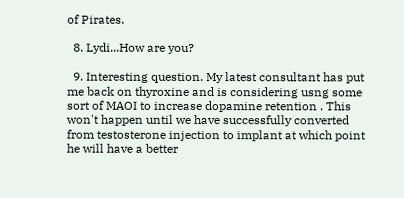of Pirates.

  8. Lydi...How are you?

  9. Interesting question. My latest consultant has put me back on thyroxine and is considering usng some sort of MAOI to increase dopamine retention . This won't happen until we have successfully converted from testosterone injection to implant at which point he will have a better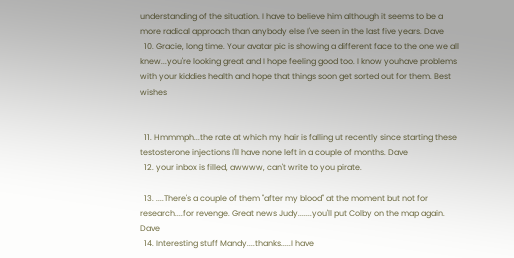understanding of the situation. I have to believe him although it seems to be a more radical approach than anybody else I've seen in the last five years. Dave
  10. Gracie, long time. Your avatar pic is showing a different face to the one we all knew...you're looking great and I hope feeling good too. I know youhave problems with your kiddies health and hope that things soon get sorted out for them. Best wishes


  11. Hmmmph...the rate at which my hair is falling ut recently since starting these testosterone injections I'll have none left in a couple of months. Dave
  12. your inbox is filled, awwww, can't write to you pirate.

  13. ....There's a couple of them "after my blood" at the moment but not for research....for revenge. Great news Judy.......you'll put Colby on the map again. Dave
  14. Interesting stuff Mandy....thanks.....I have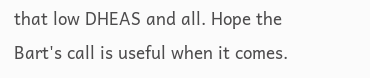that low DHEAS and all. Hope the Bart's call is useful when it comes.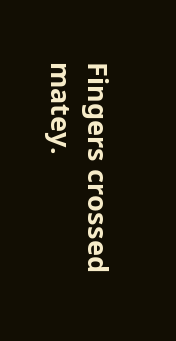Fingers crossed matey.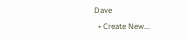Dave
  • Create New...